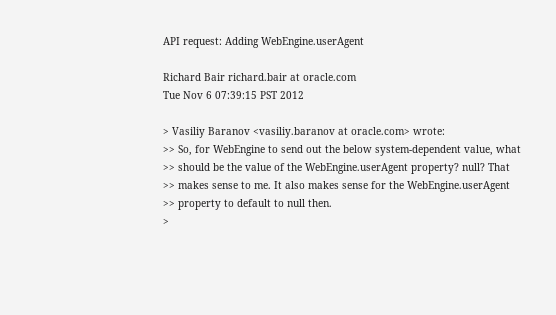API request: Adding WebEngine.userAgent

Richard Bair richard.bair at oracle.com
Tue Nov 6 07:39:15 PST 2012

> Vasiliy Baranov <vasiliy.baranov at oracle.com> wrote:
>> So, for WebEngine to send out the below system-dependent value, what
>> should be the value of the WebEngine.userAgent property? null? That
>> makes sense to me. It also makes sense for the WebEngine.userAgent
>> property to default to null then.
>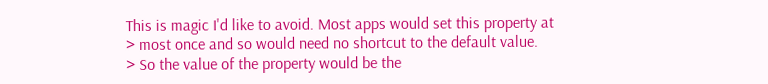This is magic I'd like to avoid. Most apps would set this property at
> most once and so would need no shortcut to the default value.
> So the value of the property would be the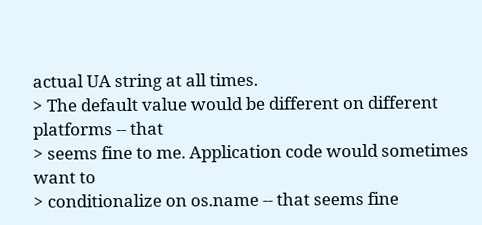actual UA string at all times.
> The default value would be different on different platforms -- that
> seems fine to me. Application code would sometimes want to
> conditionalize on os.name -- that seems fine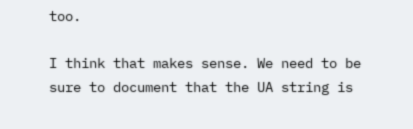too.

I think that makes sense. We need to be sure to document that the UA string is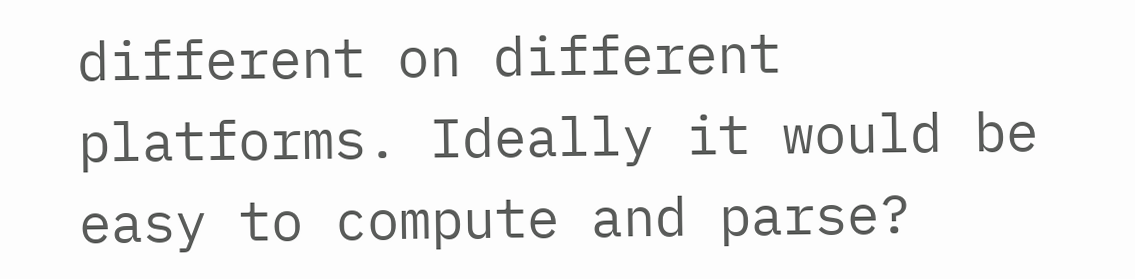different on different platforms. Ideally it would be easy to compute and parse?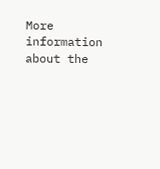More information about the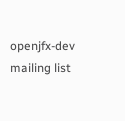openjfx-dev mailing list